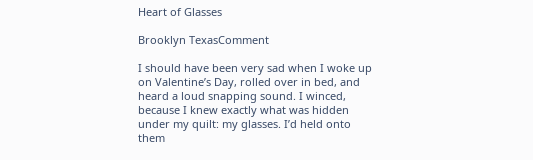Heart of Glasses

Brooklyn TexasComment

I should have been very sad when I woke up on Valentine’s Day, rolled over in bed, and heard a loud snapping sound. I winced, because I knew exactly what was hidden under my quilt: my glasses. I’d held onto them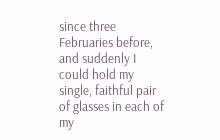since three Februaries before, and suddenly I could hold my single, faithful pair of glasses in each of my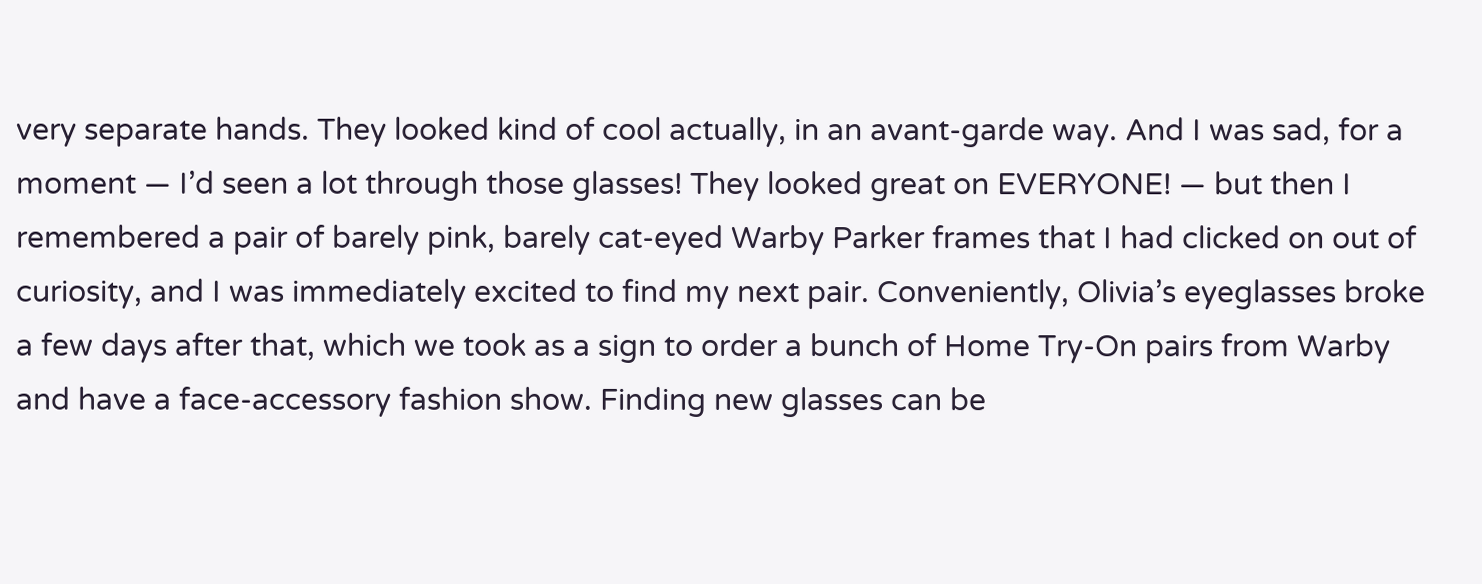very separate hands. They looked kind of cool actually, in an avant-garde way. And I was sad, for a moment — I’d seen a lot through those glasses! They looked great on EVERYONE! — but then I remembered a pair of barely pink, barely cat-eyed Warby Parker frames that I had clicked on out of curiosity, and I was immediately excited to find my next pair. Conveniently, Olivia’s eyeglasses broke a few days after that, which we took as a sign to order a bunch of Home Try-On pairs from Warby and have a face-accessory fashion show. Finding new glasses can be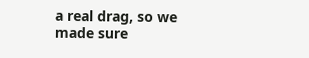a real drag, so we made sure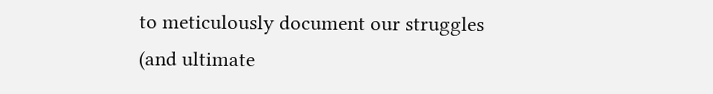to meticulously document our struggles (and ultimate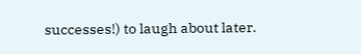successes!) to laugh about later.